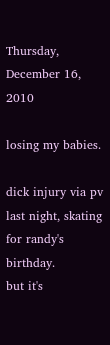Thursday, December 16, 2010

losing my babies.

dick injury via pv last night, skating for randy's birthday.
but it's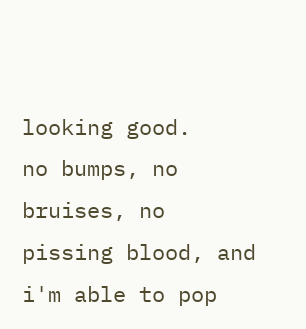looking good.
no bumps, no bruises, no pissing blood, and i'm able to pop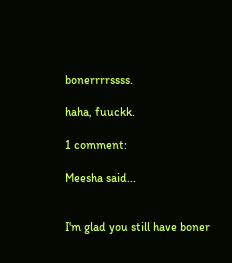bonerrrrssss.

haha, fuuckk.

1 comment:

Meesha said...


I'm glad you still have boner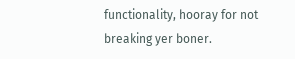functionality, hooray for not breaking yer boner.